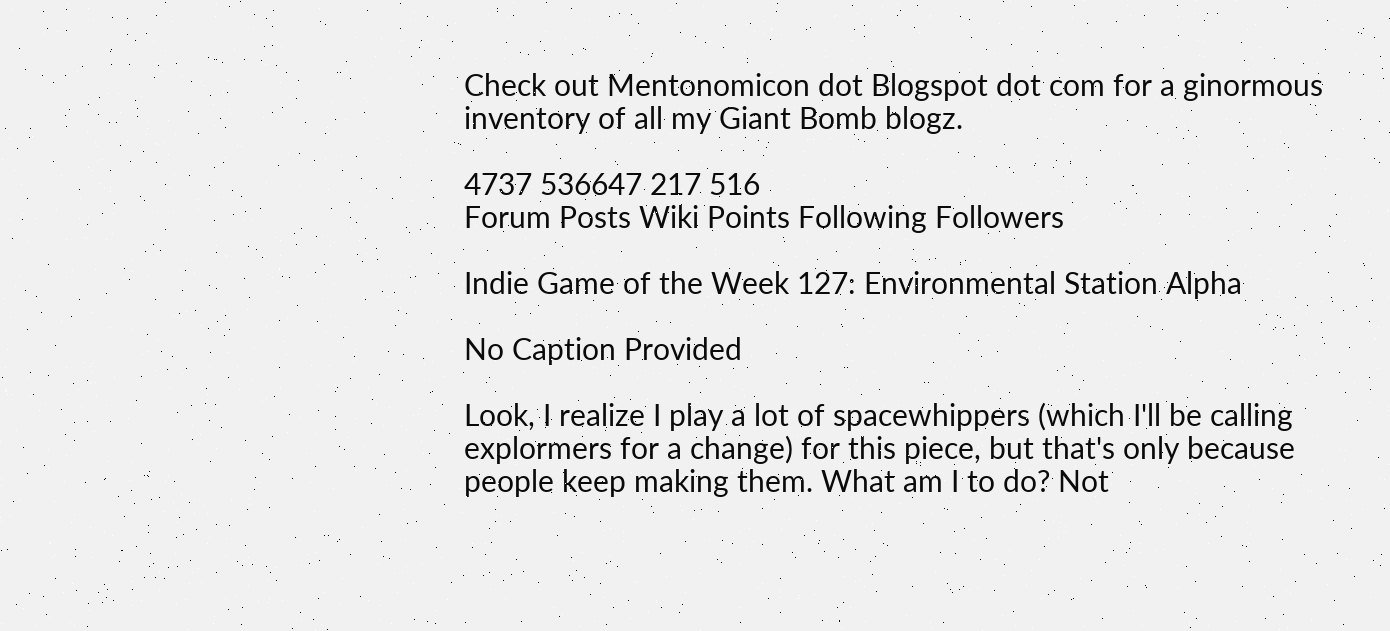Check out Mentonomicon dot Blogspot dot com for a ginormous inventory of all my Giant Bomb blogz.

4737 536647 217 516
Forum Posts Wiki Points Following Followers

Indie Game of the Week 127: Environmental Station Alpha

No Caption Provided

Look, I realize I play a lot of spacewhippers (which I'll be calling explormers for a change) for this piece, but that's only because people keep making them. What am I to do? Not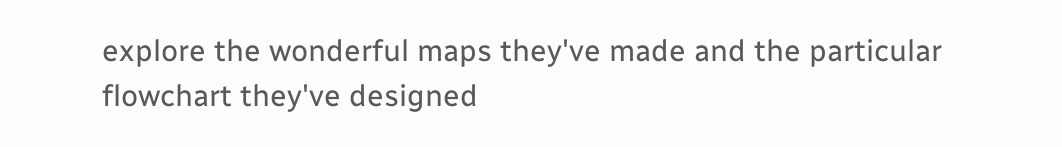explore the wonderful maps they've made and the particular flowchart they've designed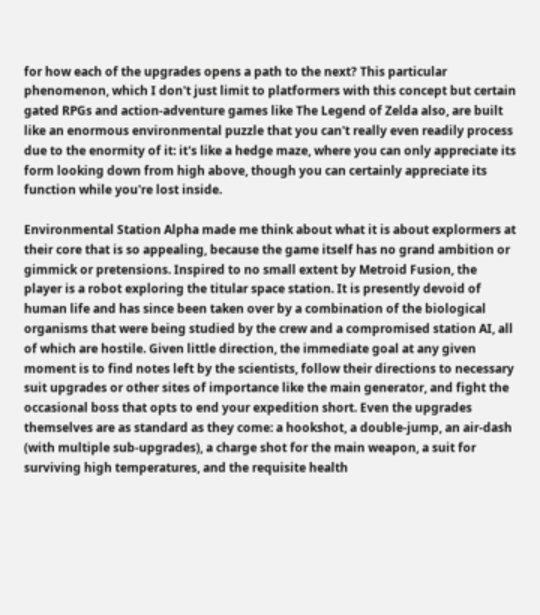for how each of the upgrades opens a path to the next? This particular phenomenon, which I don't just limit to platformers with this concept but certain gated RPGs and action-adventure games like The Legend of Zelda also, are built like an enormous environmental puzzle that you can't really even readily process due to the enormity of it: it's like a hedge maze, where you can only appreciate its form looking down from high above, though you can certainly appreciate its function while you're lost inside.

Environmental Station Alpha made me think about what it is about explormers at their core that is so appealing, because the game itself has no grand ambition or gimmick or pretensions. Inspired to no small extent by Metroid Fusion, the player is a robot exploring the titular space station. It is presently devoid of human life and has since been taken over by a combination of the biological organisms that were being studied by the crew and a compromised station AI, all of which are hostile. Given little direction, the immediate goal at any given moment is to find notes left by the scientists, follow their directions to necessary suit upgrades or other sites of importance like the main generator, and fight the occasional boss that opts to end your expedition short. Even the upgrades themselves are as standard as they come: a hookshot, a double-jump, an air-dash (with multiple sub-upgrades), a charge shot for the main weapon, a suit for surviving high temperatures, and the requisite health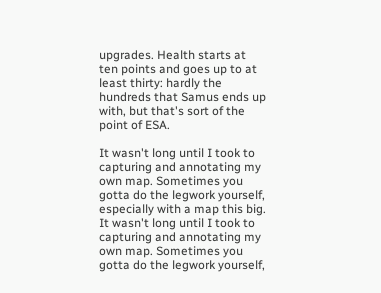upgrades. Health starts at ten points and goes up to at least thirty: hardly the hundreds that Samus ends up with, but that's sort of the point of ESA.

It wasn't long until I took to capturing and annotating my own map. Sometimes you gotta do the legwork yourself, especially with a map this big.
It wasn't long until I took to capturing and annotating my own map. Sometimes you gotta do the legwork yourself,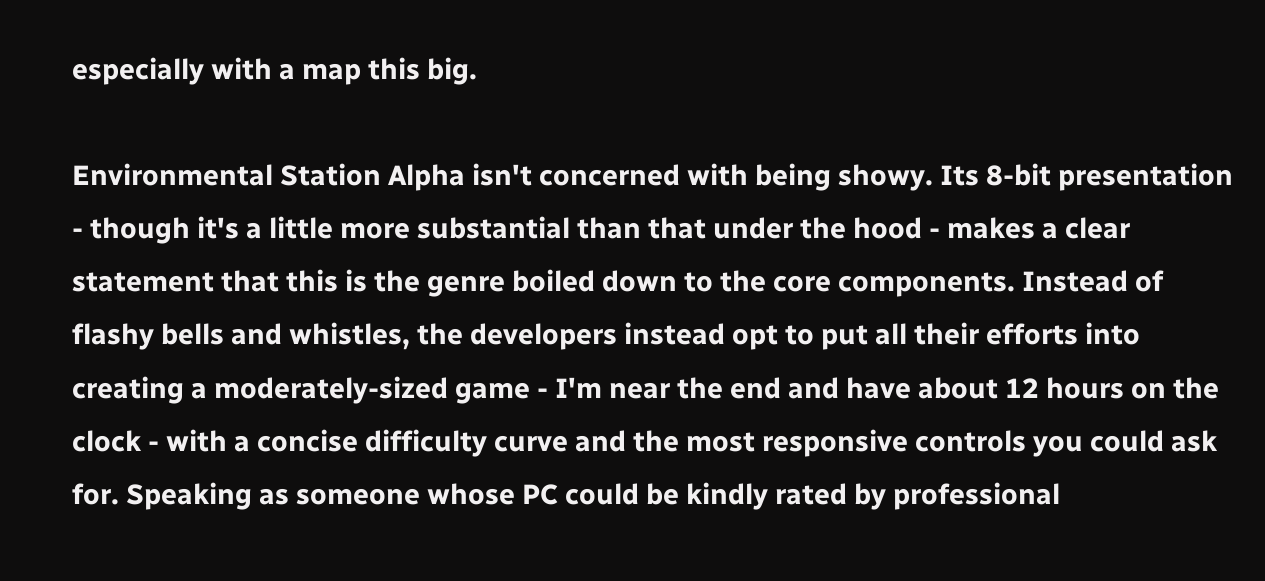especially with a map this big.

Environmental Station Alpha isn't concerned with being showy. Its 8-bit presentation - though it's a little more substantial than that under the hood - makes a clear statement that this is the genre boiled down to the core components. Instead of flashy bells and whistles, the developers instead opt to put all their efforts into creating a moderately-sized game - I'm near the end and have about 12 hours on the clock - with a concise difficulty curve and the most responsive controls you could ask for. Speaking as someone whose PC could be kindly rated by professional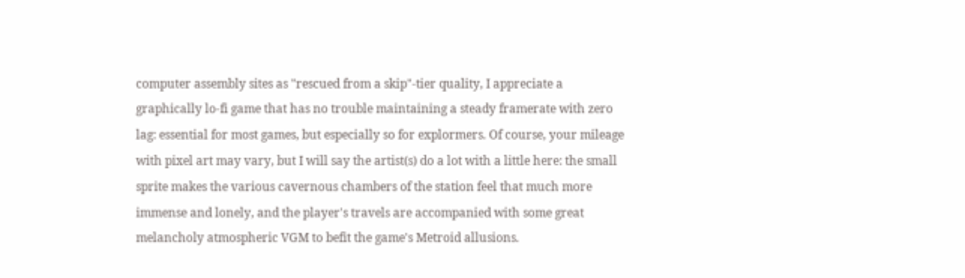computer assembly sites as "rescued from a skip"-tier quality, I appreciate a graphically lo-fi game that has no trouble maintaining a steady framerate with zero lag: essential for most games, but especially so for explormers. Of course, your mileage with pixel art may vary, but I will say the artist(s) do a lot with a little here: the small sprite makes the various cavernous chambers of the station feel that much more immense and lonely, and the player's travels are accompanied with some great melancholy atmospheric VGM to befit the game's Metroid allusions.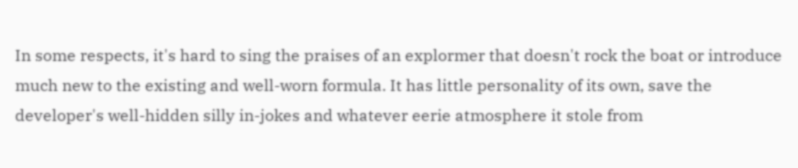In some respects, it's hard to sing the praises of an explormer that doesn't rock the boat or introduce much new to the existing and well-worn formula. It has little personality of its own, save the developer's well-hidden silly in-jokes and whatever eerie atmosphere it stole from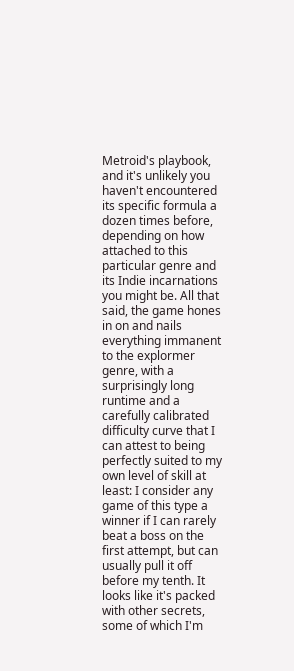Metroid's playbook, and it's unlikely you haven't encountered its specific formula a dozen times before, depending on how attached to this particular genre and its Indie incarnations you might be. All that said, the game hones in on and nails everything immanent to the explormer genre, with a surprisingly long runtime and a carefully calibrated difficulty curve that I can attest to being perfectly suited to my own level of skill at least: I consider any game of this type a winner if I can rarely beat a boss on the first attempt, but can usually pull it off before my tenth. It looks like it's packed with other secrets, some of which I'm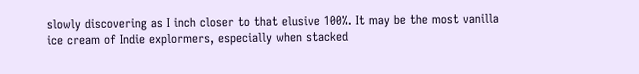slowly discovering as I inch closer to that elusive 100%. It may be the most vanilla ice cream of Indie explormers, especially when stacked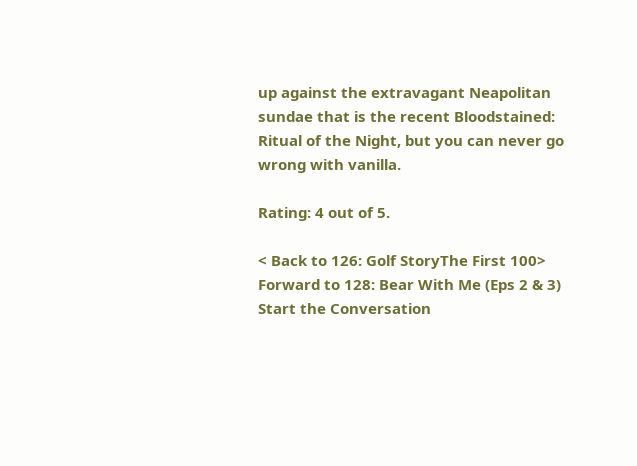up against the extravagant Neapolitan sundae that is the recent Bloodstained: Ritual of the Night, but you can never go wrong with vanilla.

Rating: 4 out of 5.

< Back to 126: Golf StoryThe First 100> Forward to 128: Bear With Me (Eps 2 & 3)
Start the Conversation